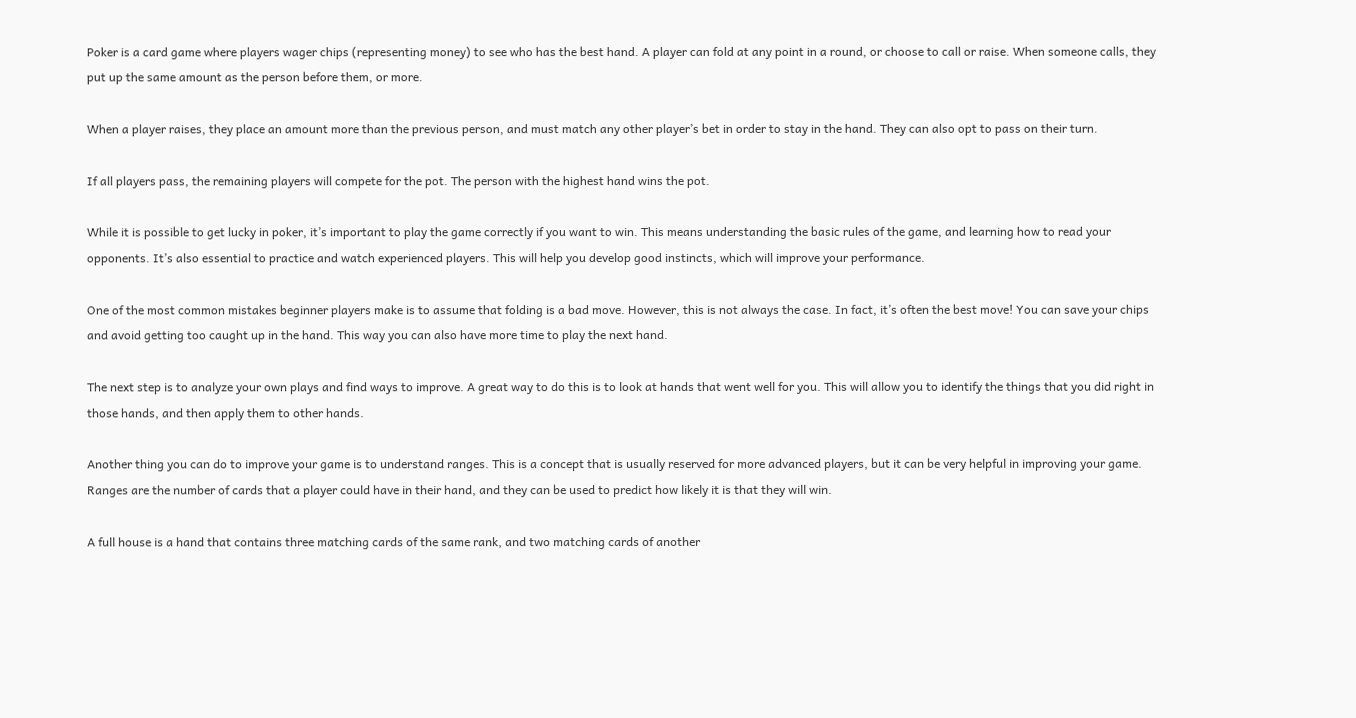Poker is a card game where players wager chips (representing money) to see who has the best hand. A player can fold at any point in a round, or choose to call or raise. When someone calls, they put up the same amount as the person before them, or more.

When a player raises, they place an amount more than the previous person, and must match any other player’s bet in order to stay in the hand. They can also opt to pass on their turn.

If all players pass, the remaining players will compete for the pot. The person with the highest hand wins the pot.

While it is possible to get lucky in poker, it’s important to play the game correctly if you want to win. This means understanding the basic rules of the game, and learning how to read your opponents. It’s also essential to practice and watch experienced players. This will help you develop good instincts, which will improve your performance.

One of the most common mistakes beginner players make is to assume that folding is a bad move. However, this is not always the case. In fact, it’s often the best move! You can save your chips and avoid getting too caught up in the hand. This way you can also have more time to play the next hand.

The next step is to analyze your own plays and find ways to improve. A great way to do this is to look at hands that went well for you. This will allow you to identify the things that you did right in those hands, and then apply them to other hands.

Another thing you can do to improve your game is to understand ranges. This is a concept that is usually reserved for more advanced players, but it can be very helpful in improving your game. Ranges are the number of cards that a player could have in their hand, and they can be used to predict how likely it is that they will win.

A full house is a hand that contains three matching cards of the same rank, and two matching cards of another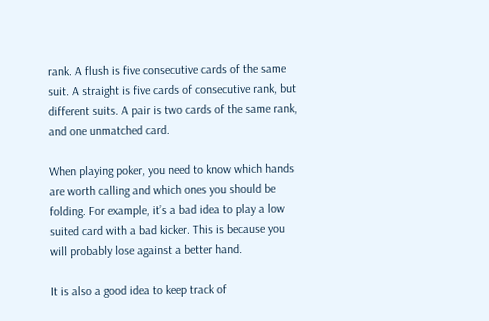rank. A flush is five consecutive cards of the same suit. A straight is five cards of consecutive rank, but different suits. A pair is two cards of the same rank, and one unmatched card.

When playing poker, you need to know which hands are worth calling and which ones you should be folding. For example, it’s a bad idea to play a low suited card with a bad kicker. This is because you will probably lose against a better hand.

It is also a good idea to keep track of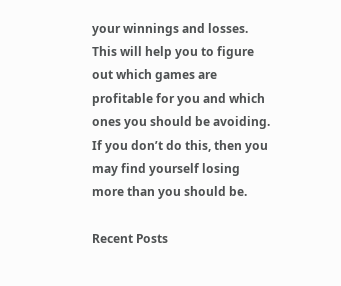your winnings and losses. This will help you to figure out which games are profitable for you and which ones you should be avoiding. If you don’t do this, then you may find yourself losing more than you should be.

Recent Posts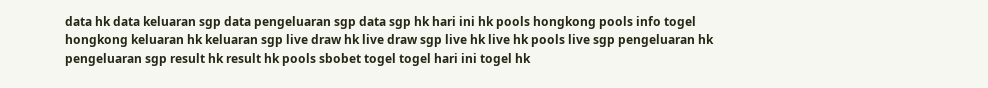data hk data keluaran sgp data pengeluaran sgp data sgp hk hari ini hk pools hongkong pools info togel hongkong keluaran hk keluaran sgp live draw hk live draw sgp live hk live hk pools live sgp pengeluaran hk pengeluaran sgp result hk result hk pools sbobet togel togel hari ini togel hk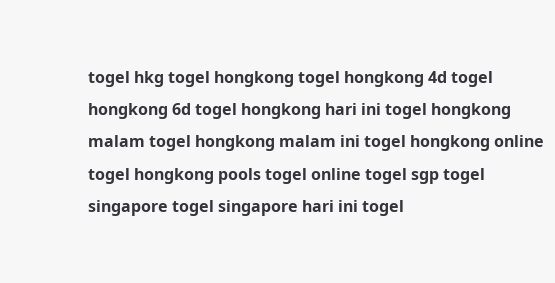togel hkg togel hongkong togel hongkong 4d togel hongkong 6d togel hongkong hari ini togel hongkong malam togel hongkong malam ini togel hongkong online togel hongkong pools togel online togel sgp togel singapore togel singapore hari ini togel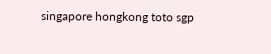singapore hongkong toto sgp